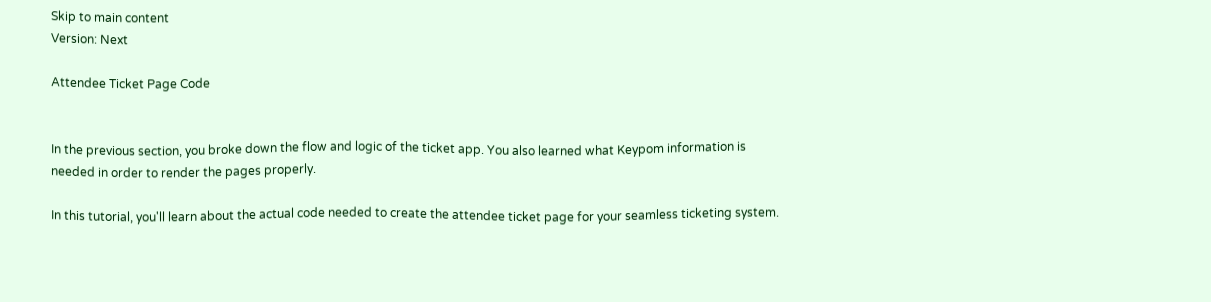Skip to main content
Version: Next

Attendee Ticket Page Code


In the previous section, you broke down the flow and logic of the ticket app. You also learned what Keypom information is needed in order to render the pages properly.

In this tutorial, you'll learn about the actual code needed to create the attendee ticket page for your seamless ticketing system.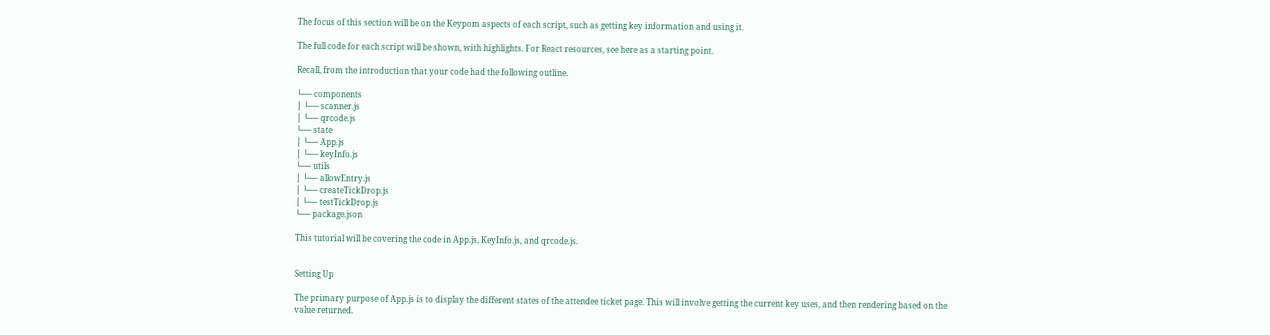The focus of this section will be on the Keypom aspects of each script, such as getting key information and using it.

The full code for each script will be shown, with highlights. For React resources, see here as a starting point.

Recall, from the introduction that your code had the following outline.

└── components
│ └── scanner.js
│ └── qrcode.js
└── state
│ └── App.js
│ └── keyInfo.js
└── utils
│ └── allowEntry.js
│ └── createTickDrop.js
│ └── testTickDrop.js
└── package.json

This tutorial will be covering the code in App.js, KeyInfo.js, and qrcode.js.


Setting Up

The primary purpose of App.js is to display the different states of the attendee ticket page. This will involve getting the current key uses, and then rendering based on the value returned.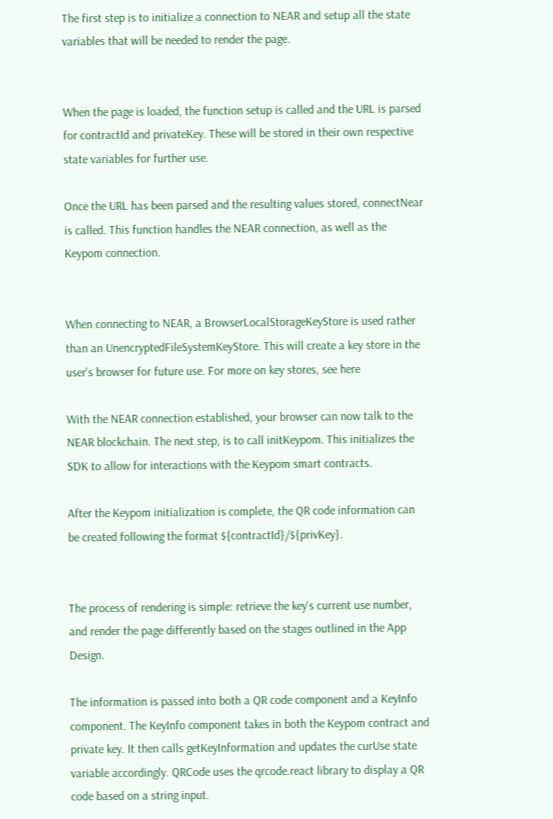The first step is to initialize a connection to NEAR and setup all the state variables that will be needed to render the page.


When the page is loaded, the function setup is called and the URL is parsed for contractId and privateKey. These will be stored in their own respective state variables for further use.

Once the URL has been parsed and the resulting values stored, connectNear is called. This function handles the NEAR connection, as well as the Keypom connection.


When connecting to NEAR, a BrowserLocalStorageKeyStore is used rather than an UnencryptedFileSystemKeyStore. This will create a key store in the user's browser for future use. For more on key stores, see here

With the NEAR connection established, your browser can now talk to the NEAR blockchain. The next step, is to call initKeypom. This initializes the SDK to allow for interactions with the Keypom smart contracts.

After the Keypom initialization is complete, the QR code information can be created following the format ${contractId}/${privKey}.


The process of rendering is simple: retrieve the key's current use number, and render the page differently based on the stages outlined in the App Design.

The information is passed into both a QR code component and a KeyInfo component. The KeyInfo component takes in both the Keypom contract and private key. It then calls getKeyInformation and updates the curUse state variable accordingly. QRCode uses the qrcode.react library to display a QR code based on a string input.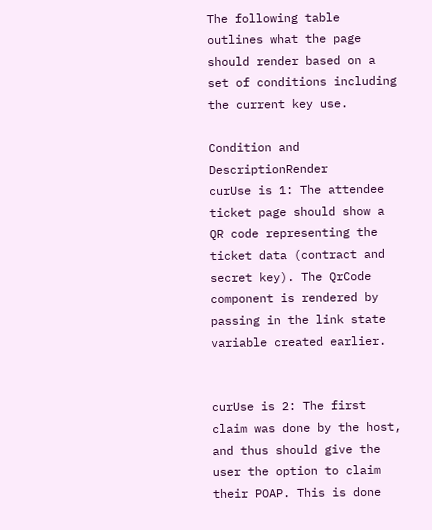The following table outlines what the page should render based on a set of conditions including the current key use.

Condition and DescriptionRender
curUse is 1: The attendee ticket page should show a QR code representing the ticket data (contract and secret key). The QrCode component is rendered by passing in the link state variable created earlier.


curUse is 2: The first claim was done by the host, and thus should give the user the option to claim their POAP. This is done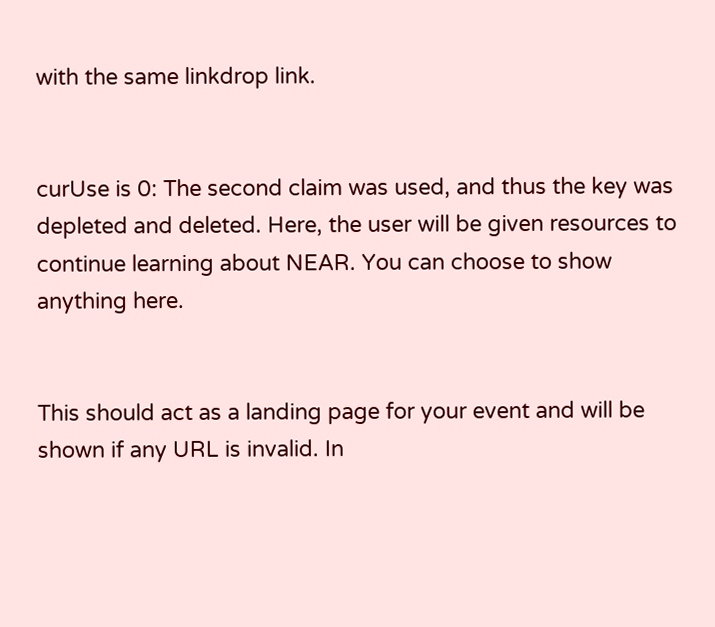with the same linkdrop link.


curUse is 0: The second claim was used, and thus the key was depleted and deleted. Here, the user will be given resources to continue learning about NEAR. You can choose to show anything here.


This should act as a landing page for your event and will be shown if any URL is invalid. In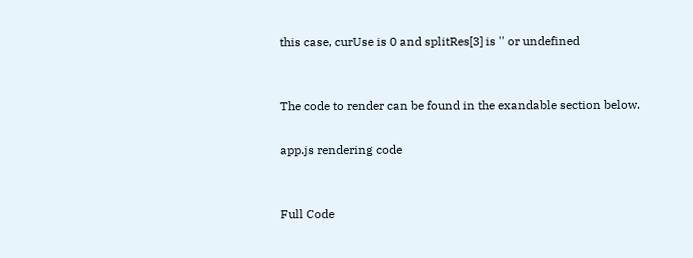this case, curUse is 0 and splitRes[3] is '' or undefined


The code to render can be found in the exandable section below.

app.js rendering code


Full Code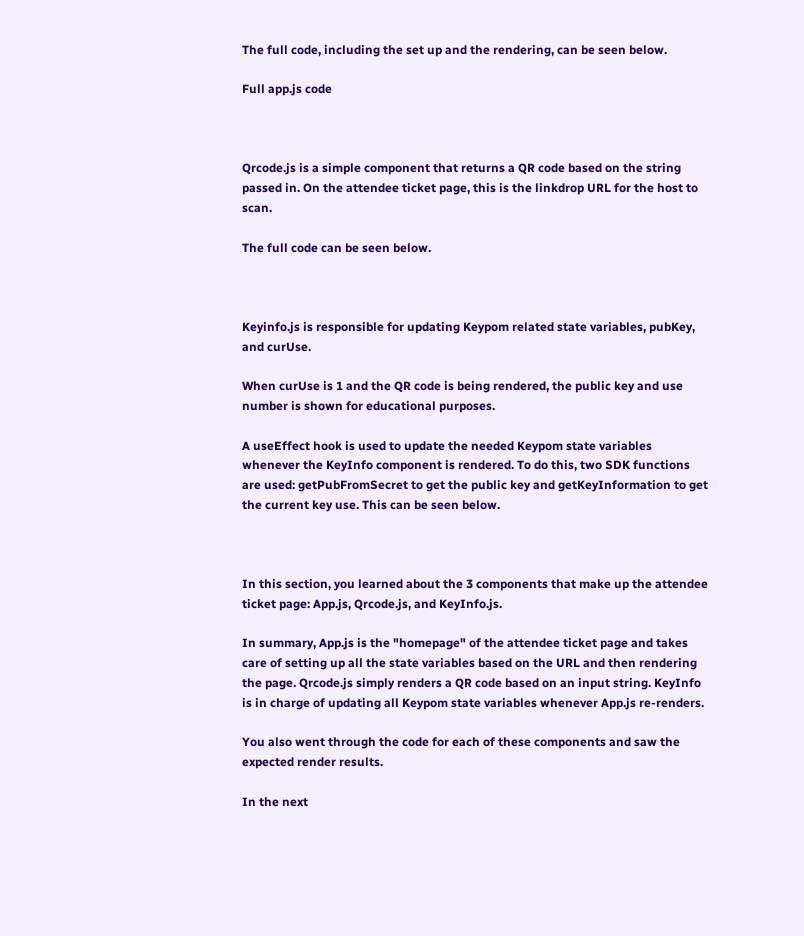The full code, including the set up and the rendering, can be seen below.

Full app.js code



Qrcode.js is a simple component that returns a QR code based on the string passed in. On the attendee ticket page, this is the linkdrop URL for the host to scan.

The full code can be seen below.



Keyinfo.js is responsible for updating Keypom related state variables, pubKey, and curUse.

When curUse is 1 and the QR code is being rendered, the public key and use number is shown for educational purposes.

A useEffect hook is used to update the needed Keypom state variables whenever the KeyInfo component is rendered. To do this, two SDK functions are used: getPubFromSecret to get the public key and getKeyInformation to get the current key use. This can be seen below.



In this section, you learned about the 3 components that make up the attendee ticket page: App.js, Qrcode.js, and KeyInfo.js.

In summary, App.js is the "homepage" of the attendee ticket page and takes care of setting up all the state variables based on the URL and then rendering the page. Qrcode.js simply renders a QR code based on an input string. KeyInfo is in charge of updating all Keypom state variables whenever App.js re-renders.

You also went through the code for each of these components and saw the expected render results.

In the next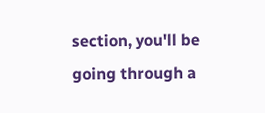section, you'll be going through a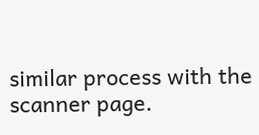similar process with the scanner page.